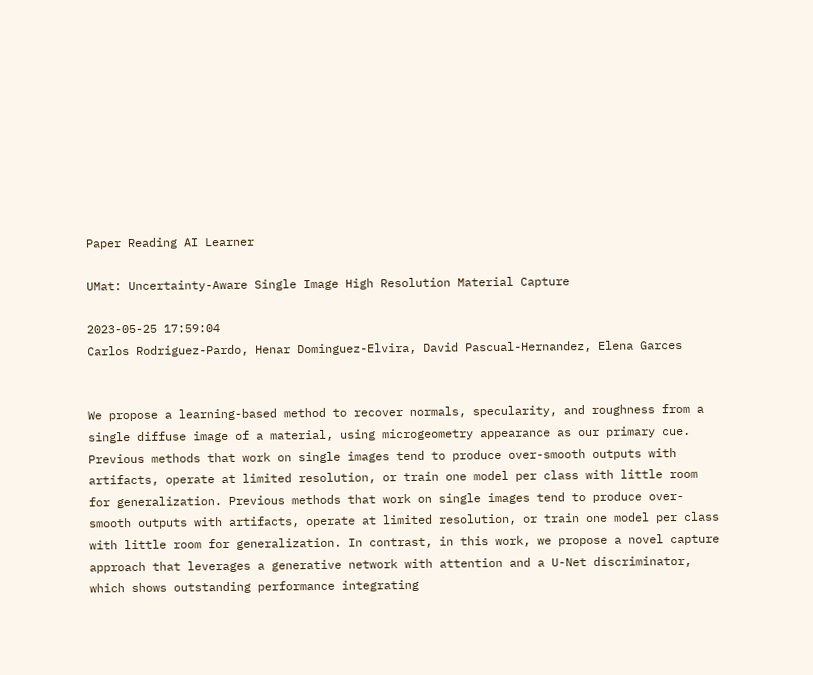Paper Reading AI Learner

UMat: Uncertainty-Aware Single Image High Resolution Material Capture

2023-05-25 17:59:04
Carlos Rodriguez-Pardo, Henar Dominguez-Elvira, David Pascual-Hernandez, Elena Garces


We propose a learning-based method to recover normals, specularity, and roughness from a single diffuse image of a material, using microgeometry appearance as our primary cue. Previous methods that work on single images tend to produce over-smooth outputs with artifacts, operate at limited resolution, or train one model per class with little room for generalization. Previous methods that work on single images tend to produce over-smooth outputs with artifacts, operate at limited resolution, or train one model per class with little room for generalization. In contrast, in this work, we propose a novel capture approach that leverages a generative network with attention and a U-Net discriminator, which shows outstanding performance integrating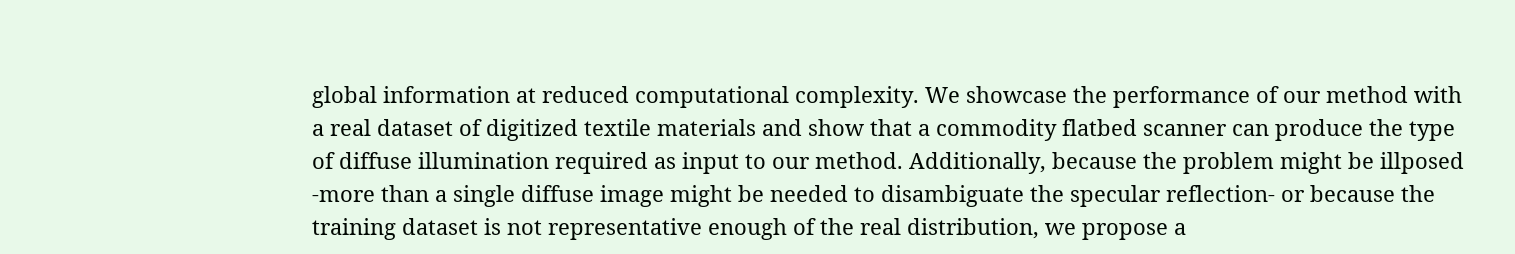global information at reduced computational complexity. We showcase the performance of our method with a real dataset of digitized textile materials and show that a commodity flatbed scanner can produce the type of diffuse illumination required as input to our method. Additionally, because the problem might be illposed -more than a single diffuse image might be needed to disambiguate the specular reflection- or because the training dataset is not representative enough of the real distribution, we propose a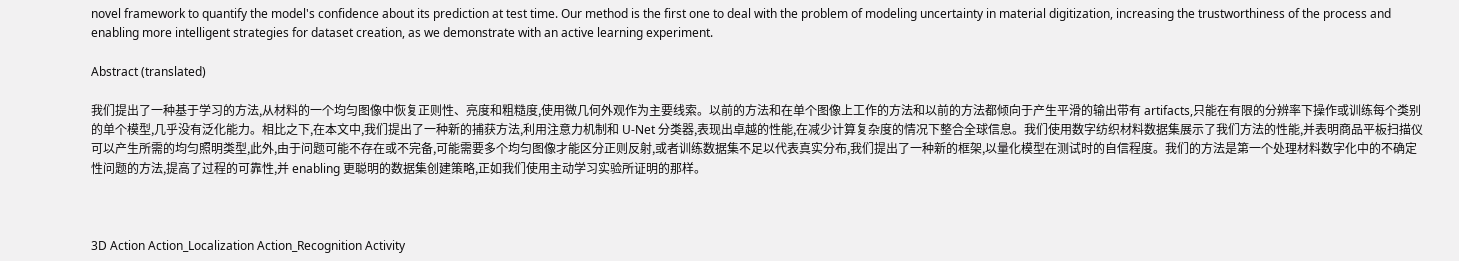novel framework to quantify the model's confidence about its prediction at test time. Our method is the first one to deal with the problem of modeling uncertainty in material digitization, increasing the trustworthiness of the process and enabling more intelligent strategies for dataset creation, as we demonstrate with an active learning experiment.

Abstract (translated)

我们提出了一种基于学习的方法,从材料的一个均匀图像中恢复正则性、亮度和粗糙度,使用微几何外观作为主要线索。以前的方法和在单个图像上工作的方法和以前的方法都倾向于产生平滑的输出带有 artifacts,只能在有限的分辨率下操作或训练每个类别的单个模型,几乎没有泛化能力。相比之下,在本文中,我们提出了一种新的捕获方法,利用注意力机制和 U-Net 分类器,表现出卓越的性能,在减少计算复杂度的情况下整合全球信息。我们使用数字纺织材料数据集展示了我们方法的性能,并表明商品平板扫描仪可以产生所需的均匀照明类型,此外,由于问题可能不存在或不完备,可能需要多个均匀图像才能区分正则反射,或者训练数据集不足以代表真实分布,我们提出了一种新的框架,以量化模型在测试时的自信程度。我们的方法是第一个处理材料数字化中的不确定性问题的方法,提高了过程的可靠性,并 enabling 更聪明的数据集创建策略,正如我们使用主动学习实验所证明的那样。



3D Action Action_Localization Action_Recognition Activity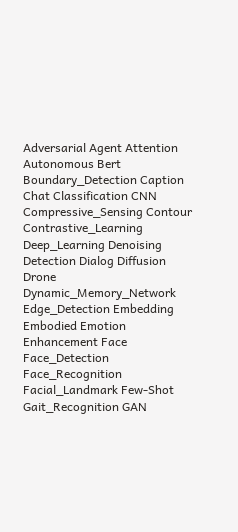Adversarial Agent Attention Autonomous Bert Boundary_Detection Caption Chat Classification CNN Compressive_Sensing Contour Contrastive_Learning Deep_Learning Denoising Detection Dialog Diffusion Drone Dynamic_Memory_Network Edge_Detection Embedding Embodied Emotion Enhancement Face Face_Detection Face_Recognition Facial_Landmark Few-Shot Gait_Recognition GAN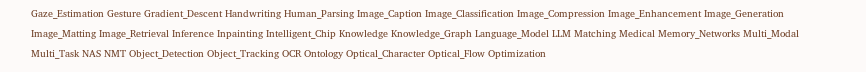Gaze_Estimation Gesture Gradient_Descent Handwriting Human_Parsing Image_Caption Image_Classification Image_Compression Image_Enhancement Image_Generation Image_Matting Image_Retrieval Inference Inpainting Intelligent_Chip Knowledge Knowledge_Graph Language_Model LLM Matching Medical Memory_Networks Multi_Modal Multi_Task NAS NMT Object_Detection Object_Tracking OCR Ontology Optical_Character Optical_Flow Optimization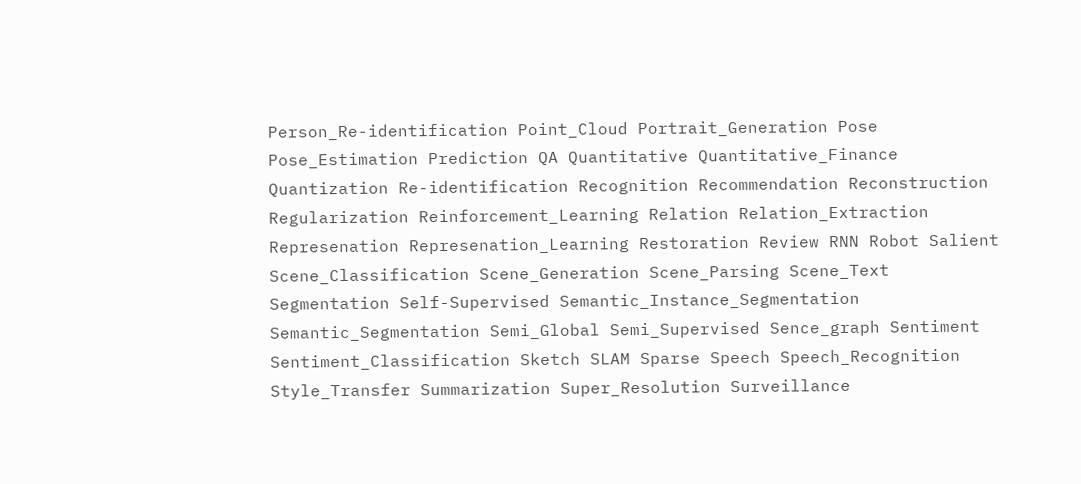Person_Re-identification Point_Cloud Portrait_Generation Pose Pose_Estimation Prediction QA Quantitative Quantitative_Finance Quantization Re-identification Recognition Recommendation Reconstruction Regularization Reinforcement_Learning Relation Relation_Extraction Represenation Represenation_Learning Restoration Review RNN Robot Salient Scene_Classification Scene_Generation Scene_Parsing Scene_Text Segmentation Self-Supervised Semantic_Instance_Segmentation Semantic_Segmentation Semi_Global Semi_Supervised Sence_graph Sentiment Sentiment_Classification Sketch SLAM Sparse Speech Speech_Recognition Style_Transfer Summarization Super_Resolution Surveillance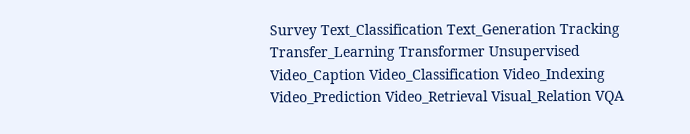Survey Text_Classification Text_Generation Tracking Transfer_Learning Transformer Unsupervised Video_Caption Video_Classification Video_Indexing Video_Prediction Video_Retrieval Visual_Relation VQA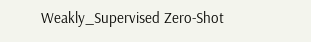Weakly_Supervised Zero-Shot